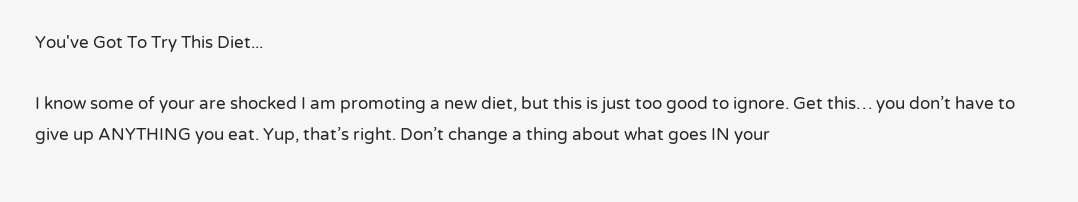You've Got To Try This Diet...

I know some of your are shocked I am promoting a new diet, but this is just too good to ignore. Get this… you don’t have to give up ANYTHING you eat. Yup, that’s right. Don’t change a thing about what goes IN your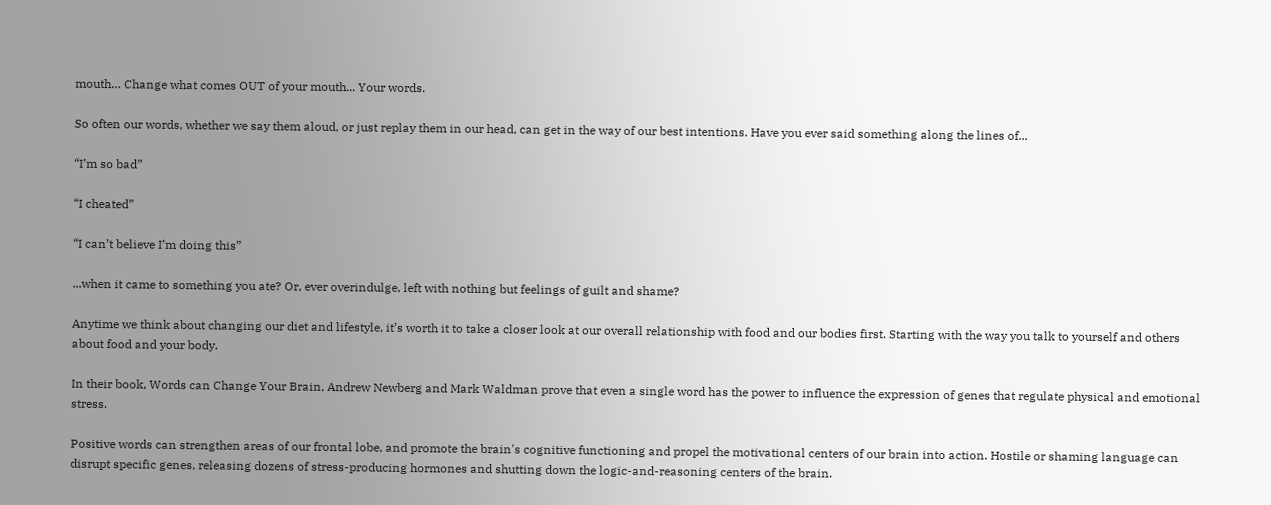mouth… Change what comes OUT of your mouth... Your words.

So often our words, whether we say them aloud, or just replay them in our head, can get in the way of our best intentions. Have you ever said something along the lines of...

“I’m so bad”

“I cheated”

“I can’t believe I’m doing this”

...when it came to something you ate? Or, ever overindulge, left with nothing but feelings of guilt and shame?

Anytime we think about changing our diet and lifestyle, it’s worth it to take a closer look at our overall relationship with food and our bodies first. Starting with the way you talk to yourself and others about food and your body.

In their book, Words can Change Your Brain, Andrew Newberg and Mark Waldman prove that even a single word has the power to influence the expression of genes that regulate physical and emotional stress.

Positive words can strengthen areas of our frontal lobe, and promote the brain's cognitive functioning and propel the motivational centers of our brain into action. Hostile or shaming language can disrupt specific genes, releasing dozens of stress-producing hormones and shutting down the logic-and-reasoning centers of the brain.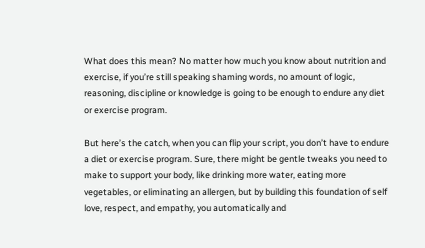What does this mean? No matter how much you know about nutrition and exercise, if you’re still speaking shaming words, no amount of logic, reasoning, discipline or knowledge is going to be enough to endure any diet or exercise program.

But here’s the catch, when you can flip your script, you don’t have to endure a diet or exercise program. Sure, there might be gentle tweaks you need to make to support your body, like drinking more water, eating more vegetables, or eliminating an allergen, but by building this foundation of self love, respect, and empathy, you automatically and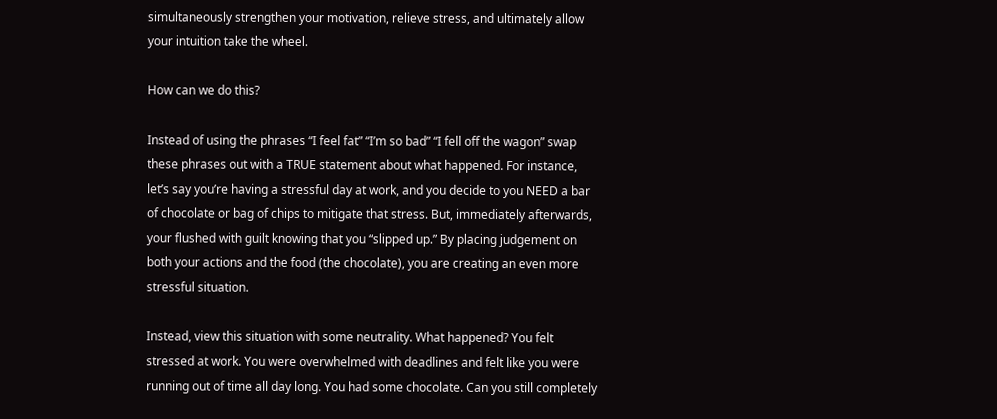simultaneously strengthen your motivation, relieve stress, and ultimately allow your intuition take the wheel.

How can we do this?

Instead of using the phrases “I feel fat” “I’m so bad” “I fell off the wagon” swap these phrases out with a TRUE statement about what happened. For instance, let’s say you’re having a stressful day at work, and you decide to you NEED a bar of chocolate or bag of chips to mitigate that stress. But, immediately afterwards, your flushed with guilt knowing that you “slipped up.” By placing judgement on both your actions and the food (the chocolate), you are creating an even more stressful situation.

Instead, view this situation with some neutrality. What happened? You felt stressed at work. You were overwhelmed with deadlines and felt like you were running out of time all day long. You had some chocolate. Can you still completely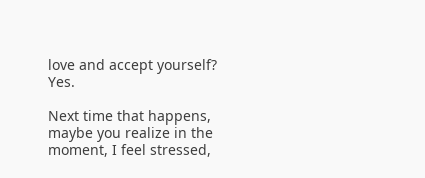love and accept yourself? Yes.

Next time that happens, maybe you realize in the moment, I feel stressed,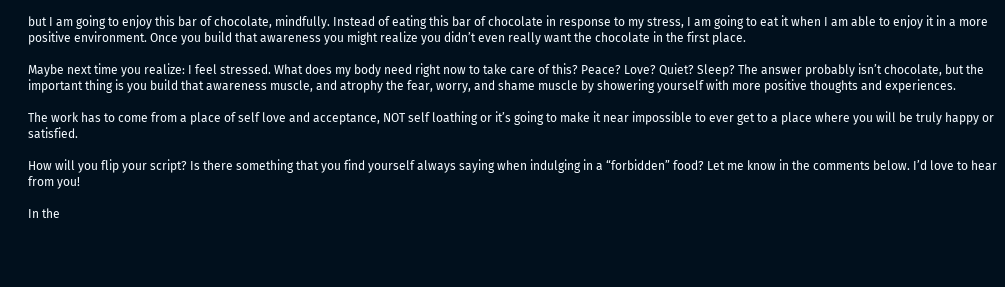but I am going to enjoy this bar of chocolate, mindfully. Instead of eating this bar of chocolate in response to my stress, I am going to eat it when I am able to enjoy it in a more positive environment. Once you build that awareness you might realize you didn’t even really want the chocolate in the first place.

Maybe next time you realize: I feel stressed. What does my body need right now to take care of this? Peace? Love? Quiet? Sleep? The answer probably isn’t chocolate, but the important thing is you build that awareness muscle, and atrophy the fear, worry, and shame muscle by showering yourself with more positive thoughts and experiences.

The work has to come from a place of self love and acceptance, NOT self loathing or it’s going to make it near impossible to ever get to a place where you will be truly happy or satisfied.

How will you flip your script? Is there something that you find yourself always saying when indulging in a “forbidden” food? Let me know in the comments below. I’d love to hear from you!

In the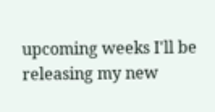upcoming weeks I'll be releasing my new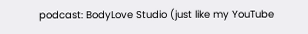podcast: BodyLove Studio (just like my YouTube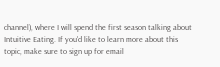channel), where I will spend the first season talking about Intuitive Eating. If you'd like to learn more about this topic, make sure to sign up for email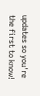updates so you're the first to know!